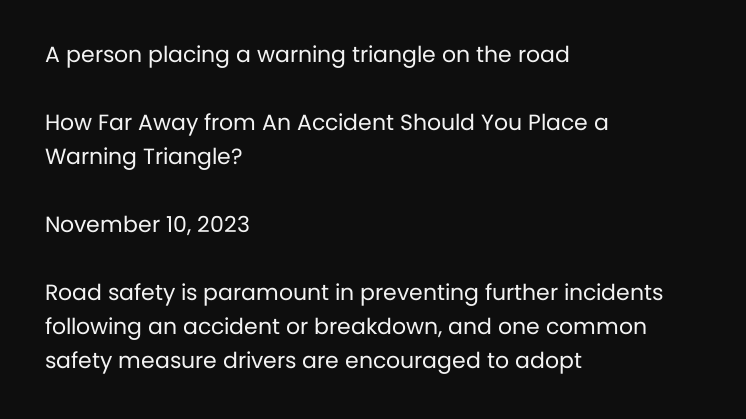A person placing a warning triangle on the road

How Far Away from An Accident Should You Place a Warning Triangle?

November 10, 2023

Road safety is paramount in preventing further incidents following an accident or breakdown, and one common safety measure drivers are encouraged to adopt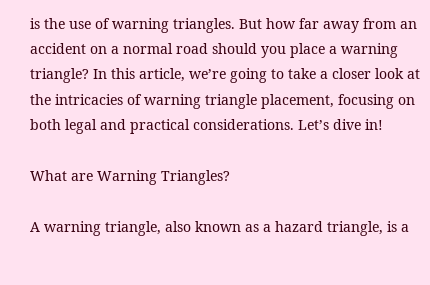is the use of warning triangles. But how far away from an accident on a normal road should you place a warning triangle? In this article, we’re going to take a closer look at the intricacies of warning triangle placement, focusing on both legal and practical considerations. Let’s dive in!

What are Warning Triangles?

A warning triangle, also known as a hazard triangle, is a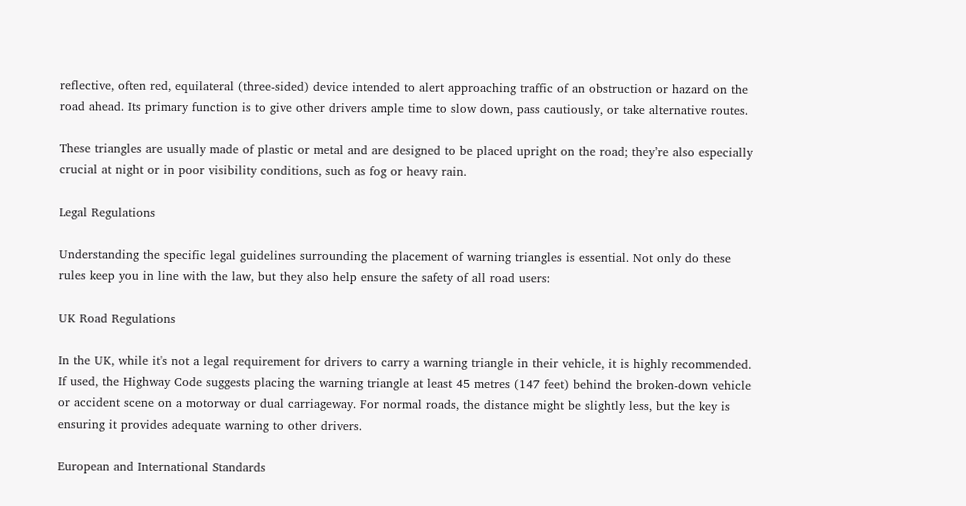reflective, often red, equilateral (three-sided) device intended to alert approaching traffic of an obstruction or hazard on the road ahead. Its primary function is to give other drivers ample time to slow down, pass cautiously, or take alternative routes.

These triangles are usually made of plastic or metal and are designed to be placed upright on the road; they’re also especially crucial at night or in poor visibility conditions, such as fog or heavy rain.

Legal Regulations

Understanding the specific legal guidelines surrounding the placement of warning triangles is essential. Not only do these rules keep you in line with the law, but they also help ensure the safety of all road users:

UK Road Regulations

In the UK, while it's not a legal requirement for drivers to carry a warning triangle in their vehicle, it is highly recommended. If used, the Highway Code suggests placing the warning triangle at least 45 metres (147 feet) behind the broken-down vehicle or accident scene on a motorway or dual carriageway. For normal roads, the distance might be slightly less, but the key is ensuring it provides adequate warning to other drivers.

European and International Standards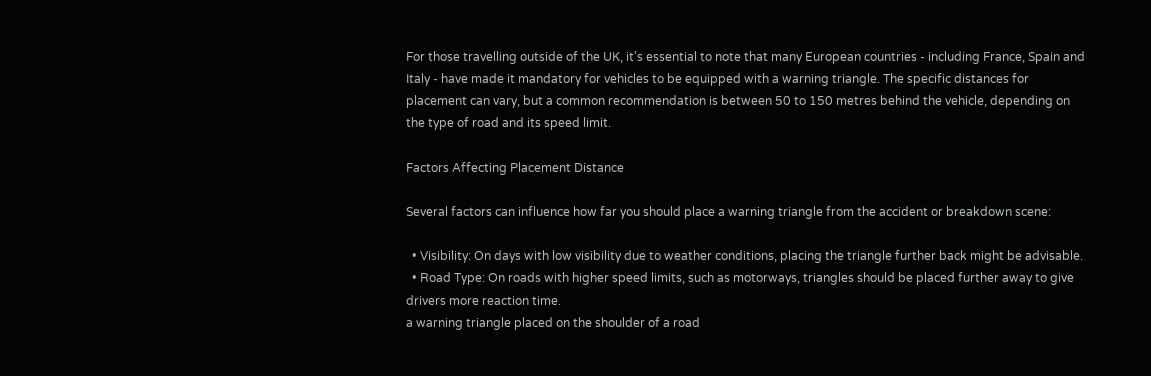For those travelling outside of the UK, it's essential to note that many European countries - including France, Spain and Italy - have made it mandatory for vehicles to be equipped with a warning triangle. The specific distances for placement can vary, but a common recommendation is between 50 to 150 metres behind the vehicle, depending on the type of road and its speed limit.

Factors Affecting Placement Distance

Several factors can influence how far you should place a warning triangle from the accident or breakdown scene:

  • Visibility: On days with low visibility due to weather conditions, placing the triangle further back might be advisable.
  • Road Type: On roads with higher speed limits, such as motorways, triangles should be placed further away to give drivers more reaction time.
a warning triangle placed on the shoulder of a road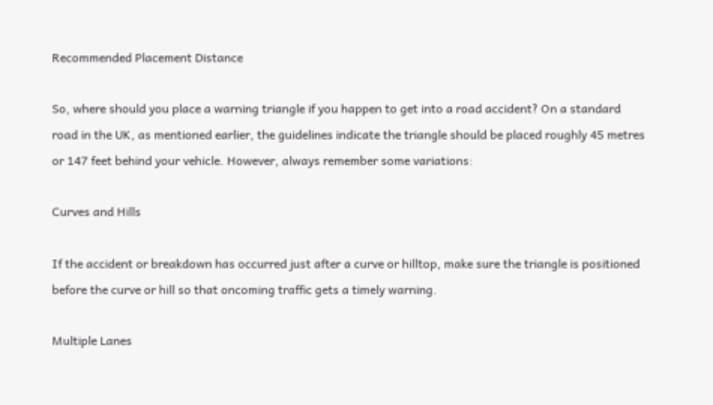Recommended Placement Distance

So, where should you place a warning triangle if you happen to get into a road accident? On a standard road in the UK, as mentioned earlier, the guidelines indicate the triangle should be placed roughly 45 metres or 147 feet behind your vehicle. However, always remember some variations:

Curves and Hills

If the accident or breakdown has occurred just after a curve or hilltop, make sure the triangle is positioned before the curve or hill so that oncoming traffic gets a timely warning.

Multiple Lanes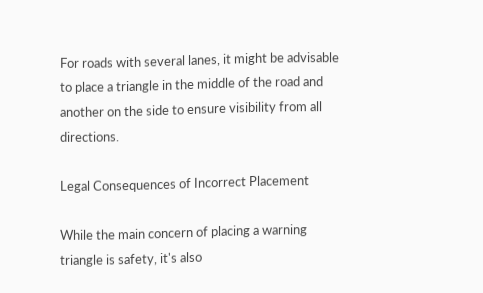For roads with several lanes, it might be advisable to place a triangle in the middle of the road and another on the side to ensure visibility from all directions.

Legal Consequences of Incorrect Placement

While the main concern of placing a warning triangle is safety, it's also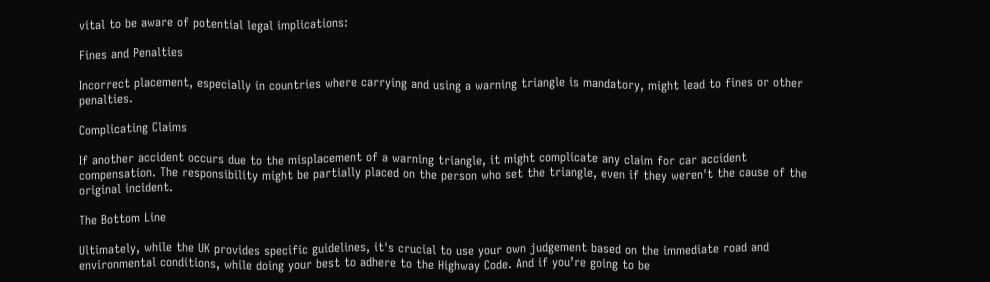vital to be aware of potential legal implications:

Fines and Penalties

Incorrect placement, especially in countries where carrying and using a warning triangle is mandatory, might lead to fines or other penalties.

Complicating Claims

If another accident occurs due to the misplacement of a warning triangle, it might complicate any claim for car accident compensation. The responsibility might be partially placed on the person who set the triangle, even if they weren't the cause of the original incident.

The Bottom Line

Ultimately, while the UK provides specific guidelines, it's crucial to use your own judgement based on the immediate road and environmental conditions, while doing your best to adhere to the Highway Code. And if you’re going to be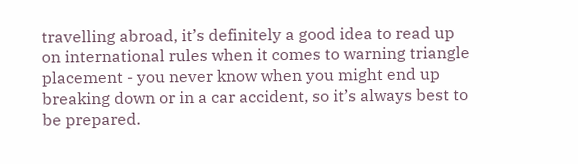travelling abroad, it’s definitely a good idea to read up on international rules when it comes to warning triangle placement - you never know when you might end up breaking down or in a car accident, so it’s always best to be prepared.